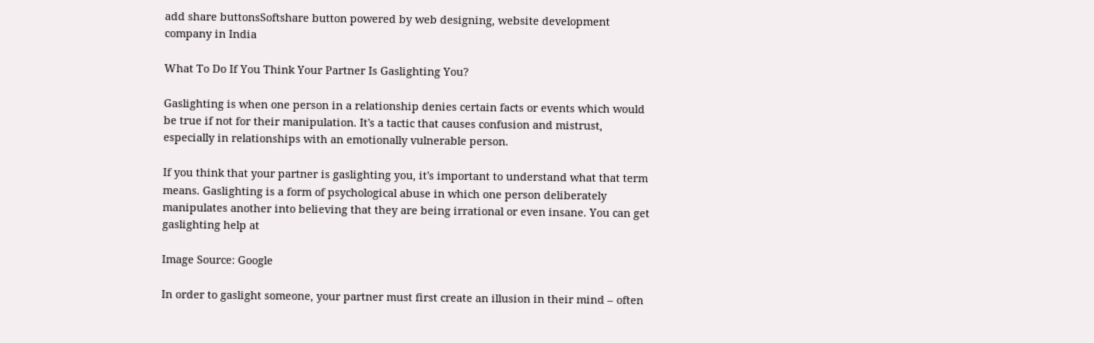add share buttonsSoftshare button powered by web designing, website development company in India

What To Do If You Think Your Partner Is Gaslighting You?

Gaslighting is when one person in a relationship denies certain facts or events which would be true if not for their manipulation. It's a tactic that causes confusion and mistrust, especially in relationships with an emotionally vulnerable person.

If you think that your partner is gaslighting you, it's important to understand what that term means. Gaslighting is a form of psychological abuse in which one person deliberately manipulates another into believing that they are being irrational or even insane. You can get gaslighting help at

Image Source: Google

In order to gaslight someone, your partner must first create an illusion in their mind – often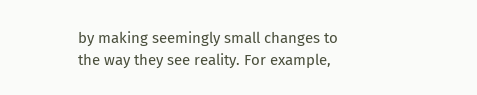by making seemingly small changes to the way they see reality. For example,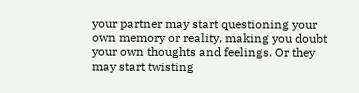your partner may start questioning your own memory or reality, making you doubt your own thoughts and feelings. Or they may start twisting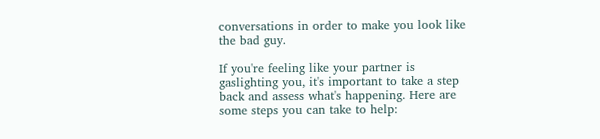conversations in order to make you look like the bad guy.

If you're feeling like your partner is gaslighting you, it's important to take a step back and assess what's happening. Here are some steps you can take to help: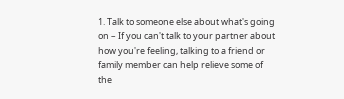1. Talk to someone else about what's going on – If you can't talk to your partner about how you're feeling, talking to a friend or family member can help relieve some of the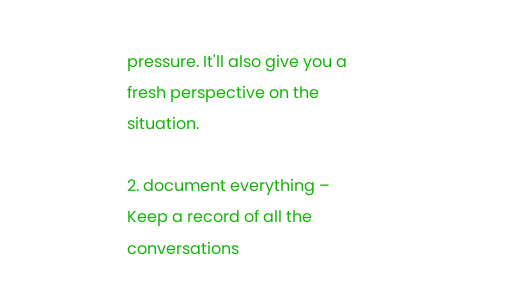pressure. It'll also give you a fresh perspective on the situation.

2. document everything – Keep a record of all the conversations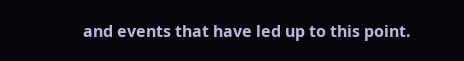and events that have led up to this point.